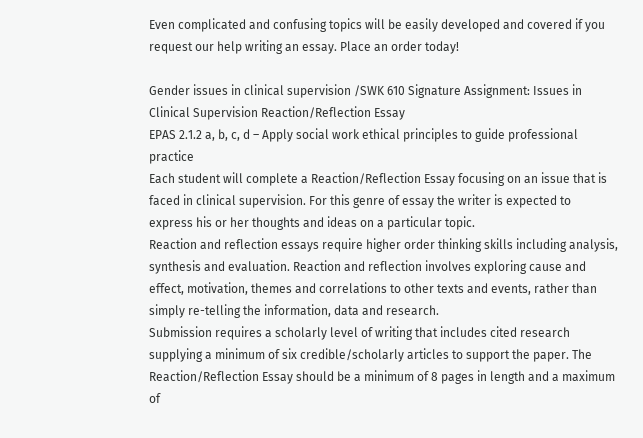Even complicated and confusing topics will be easily developed and covered if you request our help writing an essay. Place an order today!

Gender issues in clinical supervision /SWK 610 Signature Assignment: Issues in Clinical Supervision Reaction/Reflection Essay
EPAS 2.1.2 a, b, c, d – Apply social work ethical principles to guide professional practice
Each student will complete a Reaction/Reflection Essay focusing on an issue that is faced in clinical supervision. For this genre of essay the writer is expected to
express his or her thoughts and ideas on a particular topic.
Reaction and reflection essays require higher order thinking skills including analysis, synthesis and evaluation. Reaction and reflection involves exploring cause and
effect, motivation, themes and correlations to other texts and events, rather than simply re-telling the information, data and research.
Submission requires a scholarly level of writing that includes cited research supplying a minimum of six credible/scholarly articles to support the paper. The
Reaction/Reflection Essay should be a minimum of 8 pages in length and a maximum of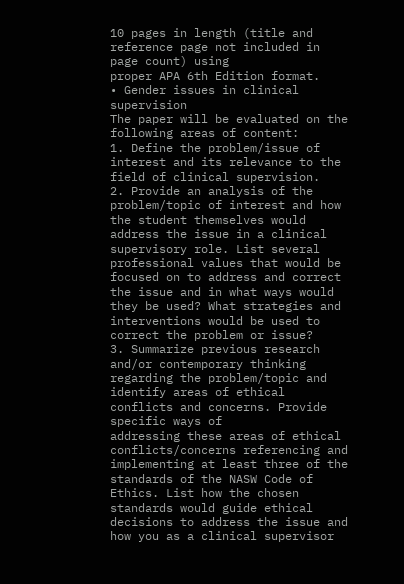10 pages in length (title and reference page not included in page count) using
proper APA 6th Edition format.
• Gender issues in clinical supervision
The paper will be evaluated on the following areas of content:
1. Define the problem/issue of interest and its relevance to the field of clinical supervision.
2. Provide an analysis of the problem/topic of interest and how the student themselves would address the issue in a clinical supervisory role. List several
professional values that would be focused on to address and correct the issue and in what ways would they be used? What strategies and interventions would be used to
correct the problem or issue?
3. Summarize previous research and/or contemporary thinking regarding the problem/topic and identify areas of ethical conflicts and concerns. Provide specific ways of
addressing these areas of ethical conflicts/concerns referencing and implementing at least three of the standards of the NASW Code of Ethics. List how the chosen
standards would guide ethical decisions to address the issue and how you as a clinical supervisor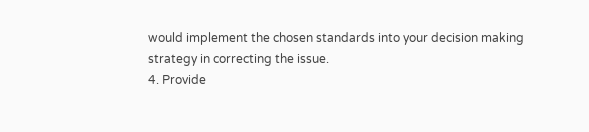would implement the chosen standards into your decision making
strategy in correcting the issue.
4. Provide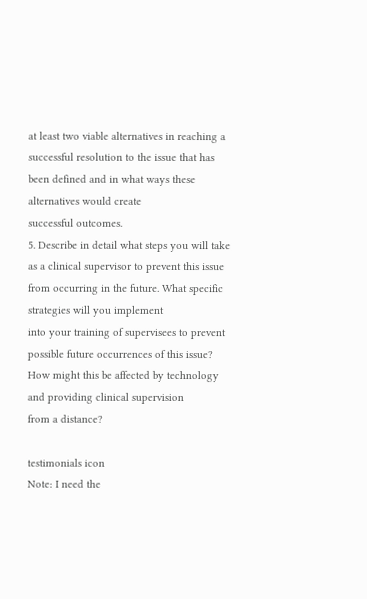at least two viable alternatives in reaching a successful resolution to the issue that has been defined and in what ways these alternatives would create
successful outcomes.
5. Describe in detail what steps you will take as a clinical supervisor to prevent this issue from occurring in the future. What specific strategies will you implement
into your training of supervisees to prevent possible future occurrences of this issue? How might this be affected by technology and providing clinical supervision
from a distance?

testimonials icon
Note: I need the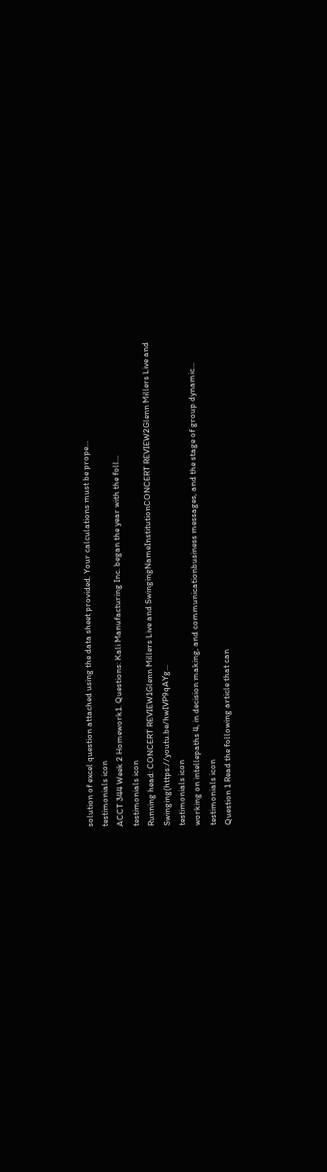solution of excel question attached using the data sheet provided. Your calculations must be prope...
testimonials icon
ACCT 344 Week 2 Homework1. Questions: Kali Manufacturing Inc. began the year with the foll...
testimonials icon
Running head: CONCERT REVIEW1Glenn Millers Live and SwingingNameInstitutionCONCERT REVIEW2Glenn Millers Live and Swinging(https://youtu.be/hwIVP9qAYg...
testimonials icon
working on intellepaths 4, in decision making, and communicationbusiness messages, and the stage of group dynamic...
testimonials icon
Question 1 Read the following article that can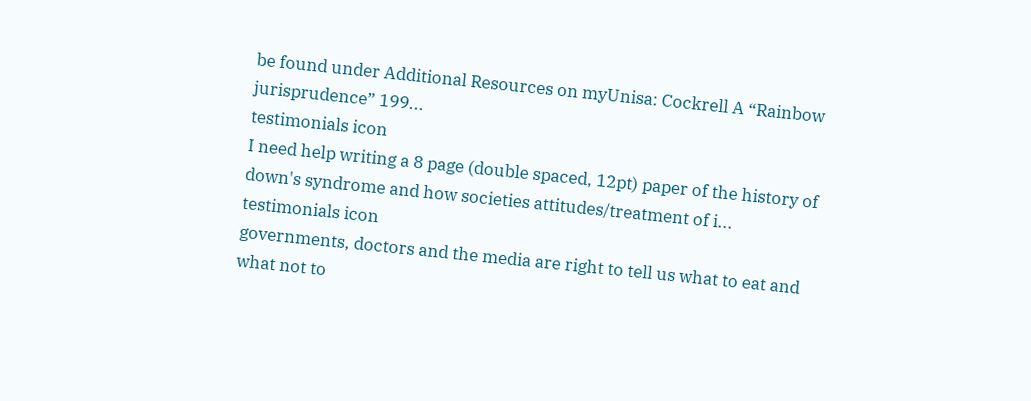be found under Additional Resources on myUnisa: Cockrell A “Rainbow jurisprudence” 199...
testimonials icon
I need help writing a 8 page (double spaced, 12pt) paper of the history of down's syndrome and how societies attitudes/treatment of i...
testimonials icon
governments, doctors and the media are right to tell us what to eat and what not to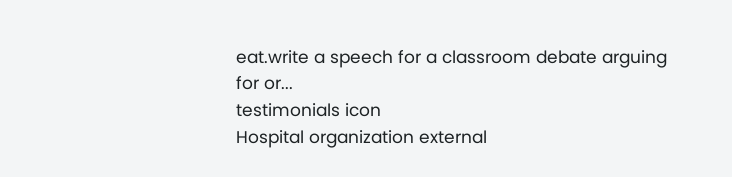eat.write a speech for a classroom debate arguing for or...
testimonials icon
Hospital organization external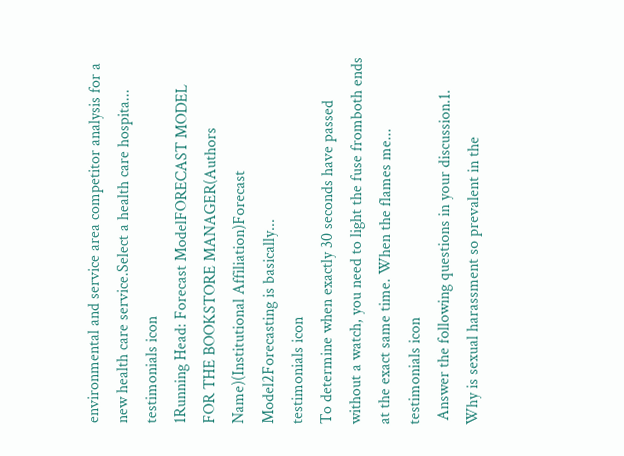environmental and service area competitor analysis for a new health care service.Select a health care hospita...
testimonials icon
1Running Head: Forecast ModelFORECAST MODEL FOR THE BOOKSTORE MANAGER(Authors Name)(Institutional Affiliation)Forecast Model2Forecasting is basically...
testimonials icon
To determine when exactly 30 seconds have passed without a watch, you need to light the fuse fromboth ends at the exact same time. When the flames me...
testimonials icon
 Answer the following questions in your discussion.1. Why is sexual harassment so prevalent in the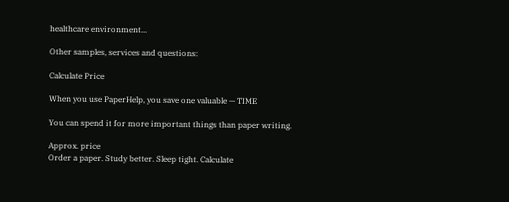healthcare environment...

Other samples, services and questions:

Calculate Price

When you use PaperHelp, you save one valuable — TIME

You can spend it for more important things than paper writing.

Approx. price
Order a paper. Study better. Sleep tight. Calculate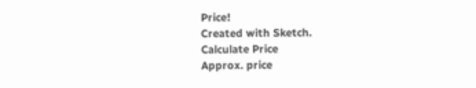Price!
Created with Sketch.
Calculate Price
Approx. price